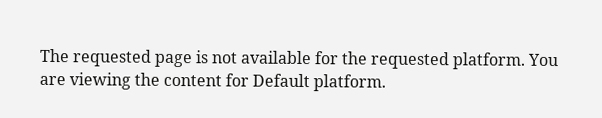The requested page is not available for the requested platform. You are viewing the content for Default platform.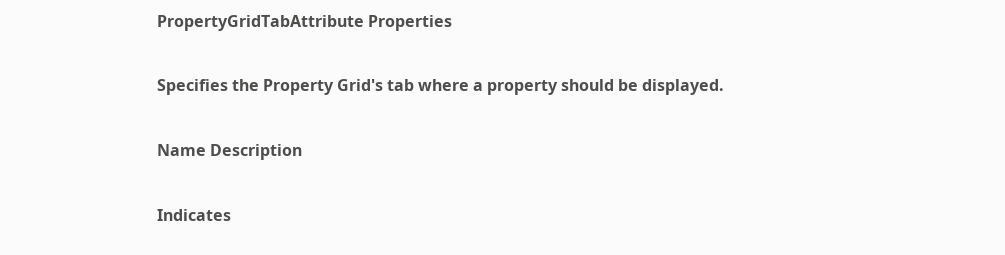PropertyGridTabAttribute Properties

Specifies the Property Grid's tab where a property should be displayed.

Name Description

Indicates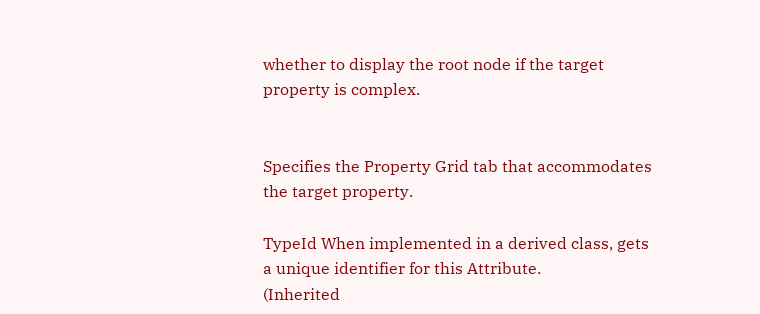whether to display the root node if the target property is complex.


Specifies the Property Grid tab that accommodates the target property.

TypeId When implemented in a derived class, gets a unique identifier for this Attribute.
(Inherited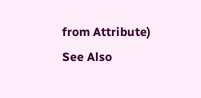from Attribute)
See Also